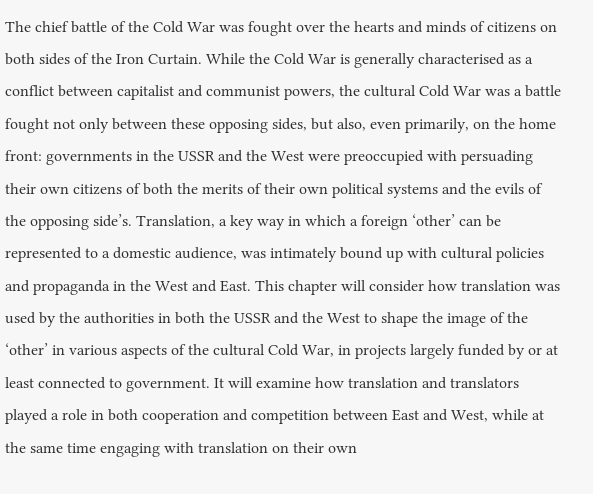The chief battle of the Cold War was fought over the hearts and minds of citizens on both sides of the Iron Curtain. While the Cold War is generally characterised as a conflict between capitalist and communist powers, the cultural Cold War was a battle fought not only between these opposing sides, but also, even primarily, on the home front: governments in the USSR and the West were preoccupied with persuading their own citizens of both the merits of their own political systems and the evils of the opposing side’s. Translation, a key way in which a foreign ‘other’ can be represented to a domestic audience, was intimately bound up with cultural policies and propaganda in the West and East. This chapter will consider how translation was used by the authorities in both the USSR and the West to shape the image of the ‘other’ in various aspects of the cultural Cold War, in projects largely funded by or at least connected to government. It will examine how translation and translators played a role in both cooperation and competition between East and West, while at the same time engaging with translation on their own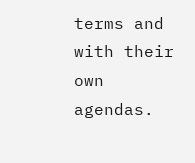terms and with their own agendas.